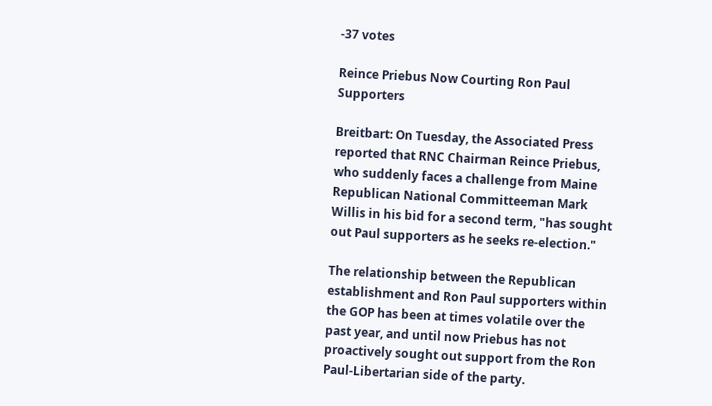-37 votes

Reince Priebus Now Courting Ron Paul Supporters

Breitbart: On Tuesday, the Associated Press reported that RNC Chairman Reince Priebus, who suddenly faces a challenge from Maine Republican National Committeeman Mark Willis in his bid for a second term, "has sought out Paul supporters as he seeks re-election."

The relationship between the Republican establishment and Ron Paul supporters within the GOP has been at times volatile over the past year, and until now Priebus has not proactively sought out support from the Ron Paul-Libertarian side of the party.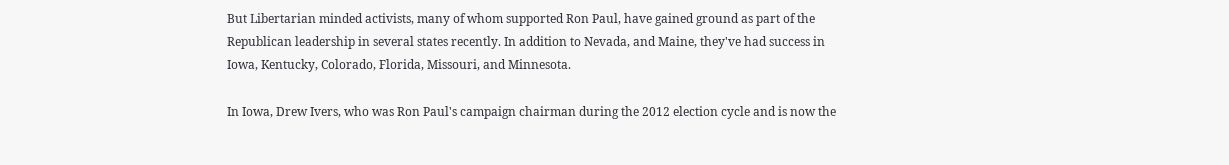But Libertarian minded activists, many of whom supported Ron Paul, have gained ground as part of the Republican leadership in several states recently. In addition to Nevada, and Maine, they've had success in Iowa, Kentucky, Colorado, Florida, Missouri, and Minnesota.

In Iowa, Drew Ivers, who was Ron Paul's campaign chairman during the 2012 election cycle and is now the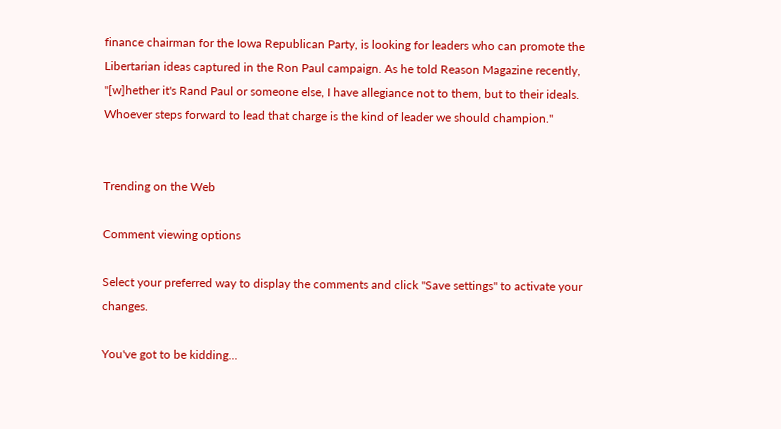finance chairman for the Iowa Republican Party, is looking for leaders who can promote the Libertarian ideas captured in the Ron Paul campaign. As he told Reason Magazine recently, "[w]hether it's Rand Paul or someone else, I have allegiance not to them, but to their ideals. Whoever steps forward to lead that charge is the kind of leader we should champion."


Trending on the Web

Comment viewing options

Select your preferred way to display the comments and click "Save settings" to activate your changes.

You've got to be kidding...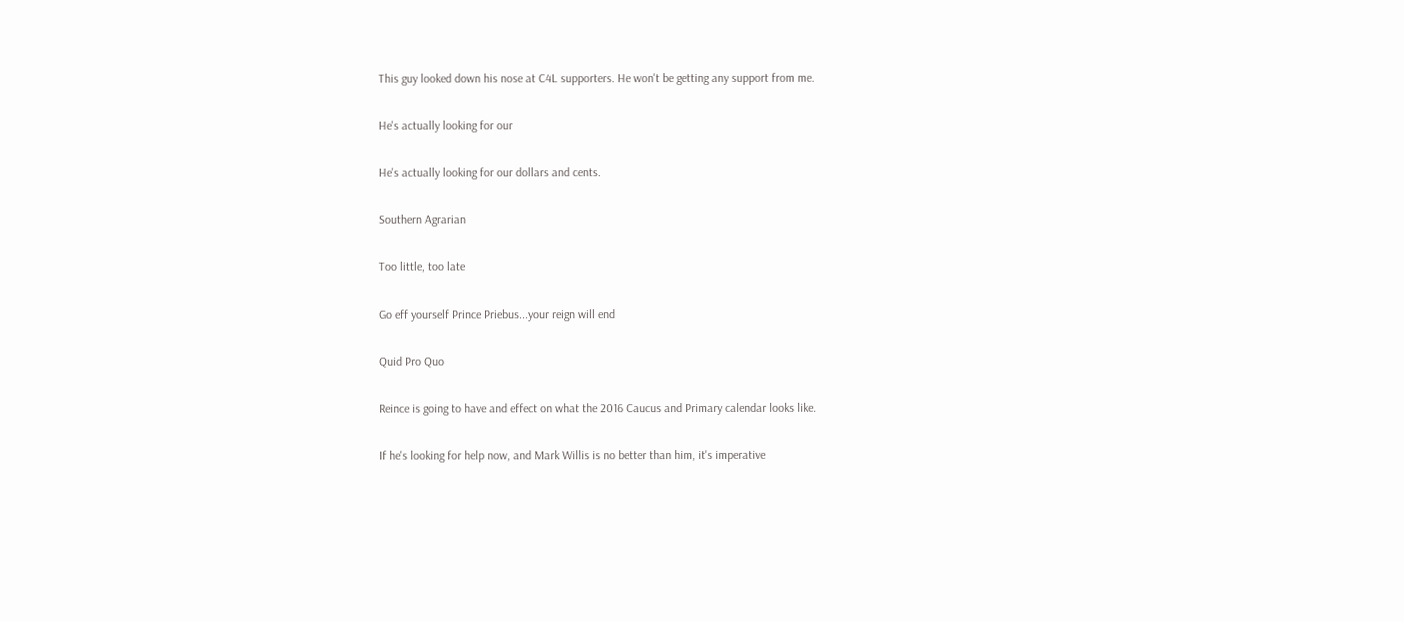This guy looked down his nose at C4L supporters. He won't be getting any support from me.

He's actually looking for our

He's actually looking for our dollars and cents.

Southern Agrarian

Too little, too late

Go eff yourself Prince Priebus...your reign will end

Quid Pro Quo

Reince is going to have and effect on what the 2016 Caucus and Primary calendar looks like.

If he's looking for help now, and Mark Willis is no better than him, it's imperative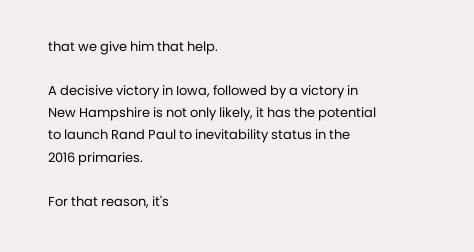that we give him that help.

A decisive victory in Iowa, followed by a victory in New Hampshire is not only likely, it has the potential to launch Rand Paul to inevitability status in the 2016 primaries.

For that reason, it's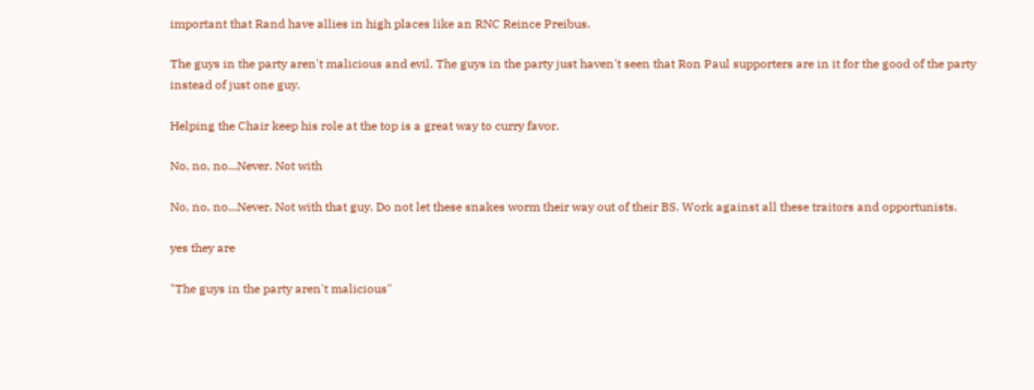important that Rand have allies in high places like an RNC Reince Preibus.

The guys in the party aren't malicious and evil. The guys in the party just haven't seen that Ron Paul supporters are in it for the good of the party instead of just one guy.

Helping the Chair keep his role at the top is a great way to curry favor.

No, no, no...Never. Not with

No, no, no...Never. Not with that guy. Do not let these snakes worm their way out of their BS. Work against all these traitors and opportunists.

yes they are

"The guys in the party aren't malicious"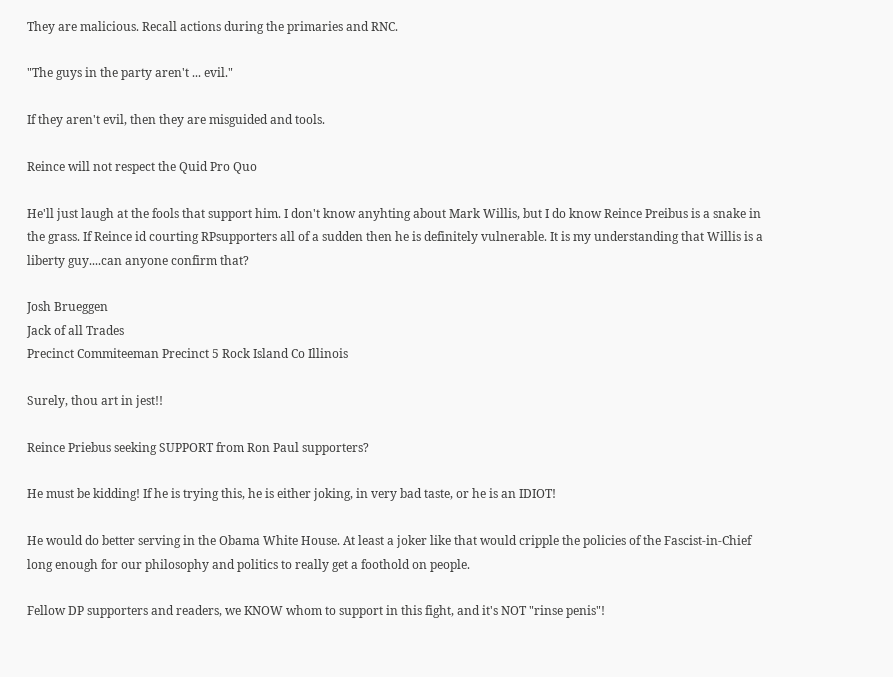They are malicious. Recall actions during the primaries and RNC.

"The guys in the party aren't ... evil."

If they aren't evil, then they are misguided and tools.

Reince will not respect the Quid Pro Quo

He'll just laugh at the fools that support him. I don't know anyhting about Mark Willis, but I do know Reince Preibus is a snake in the grass. If Reince id courting RPsupporters all of a sudden then he is definitely vulnerable. It is my understanding that Willis is a liberty guy....can anyone confirm that?

Josh Brueggen
Jack of all Trades
Precinct Commiteeman Precinct 5 Rock Island Co Illinois

Surely, thou art in jest!!

Reince Priebus seeking SUPPORT from Ron Paul supporters?

He must be kidding! If he is trying this, he is either joking, in very bad taste, or he is an IDIOT!

He would do better serving in the Obama White House. At least a joker like that would cripple the policies of the Fascist-in-Chief long enough for our philosophy and politics to really get a foothold on people.

Fellow DP supporters and readers, we KNOW whom to support in this fight, and it's NOT "rinse penis"!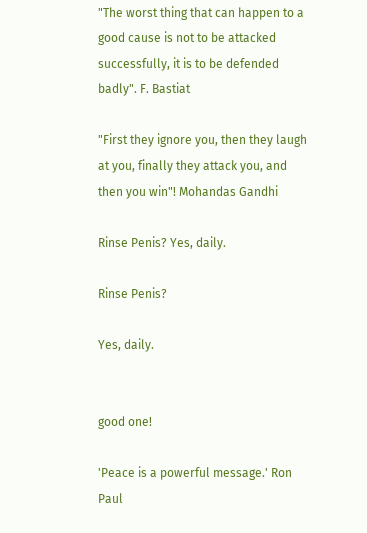"The worst thing that can happen to a good cause is not to be attacked successfully, it is to be defended badly". F. Bastiat

"First they ignore you, then they laugh at you, finally they attack you, and then you win"! Mohandas Gandhi

Rinse Penis? Yes, daily.

Rinse Penis?

Yes, daily.


good one!

'Peace is a powerful message.' Ron Paul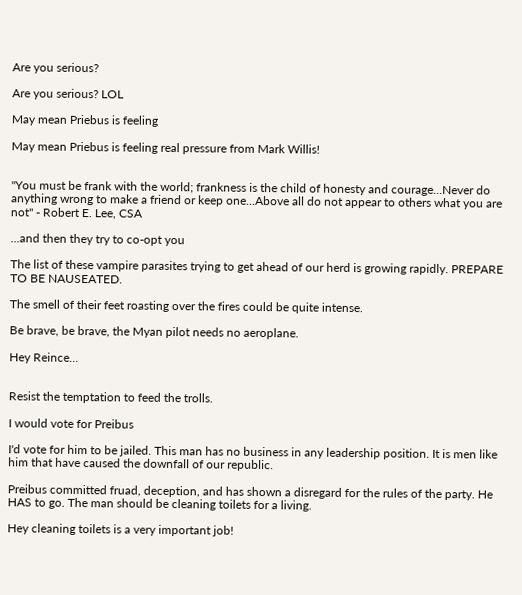Are you serious?

Are you serious? LOL

May mean Priebus is feeling

May mean Priebus is feeling real pressure from Mark Willis!


"You must be frank with the world; frankness is the child of honesty and courage...Never do anything wrong to make a friend or keep one...Above all do not appear to others what you are not" - Robert E. Lee, CSA

...and then they try to co-opt you

The list of these vampire parasites trying to get ahead of our herd is growing rapidly. PREPARE TO BE NAUSEATED.

The smell of their feet roasting over the fires could be quite intense.

Be brave, be brave, the Myan pilot needs no aeroplane.

Hey Reince...


Resist the temptation to feed the trolls.

I would vote for Preibus

I'd vote for him to be jailed. This man has no business in any leadership position. It is men like him that have caused the downfall of our republic.

Preibus committed fruad, deception, and has shown a disregard for the rules of the party. He HAS to go. The man should be cleaning toilets for a living.

Hey cleaning toilets is a very important job!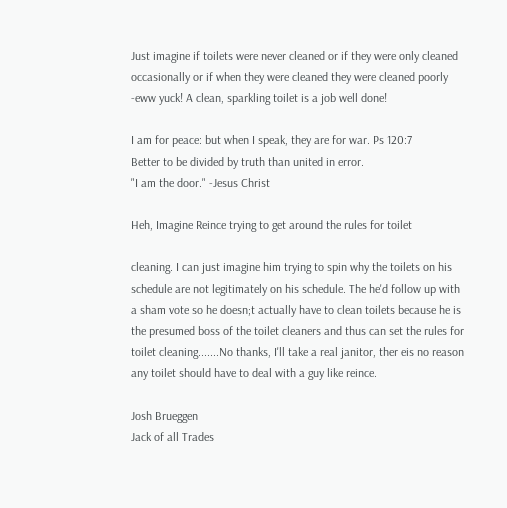Just imagine if toilets were never cleaned or if they were only cleaned occasionally or if when they were cleaned they were cleaned poorly -eww yuck! A clean, sparkling toilet is a job well done!

I am for peace: but when I speak, they are for war. Ps 120:7
Better to be divided by truth than united in error.
"I am the door." -Jesus Christ

Heh, Imagine Reince trying to get around the rules for toilet

cleaning. I can just imagine him trying to spin why the toilets on his schedule are not legitimately on his schedule. The he'd follow up with a sham vote so he doesn;t actually have to clean toilets because he is the presumed boss of the toilet cleaners and thus can set the rules for toilet cleaning.......No thanks, I'll take a real janitor, ther eis no reason any toilet should have to deal with a guy like reince.

Josh Brueggen
Jack of all Trades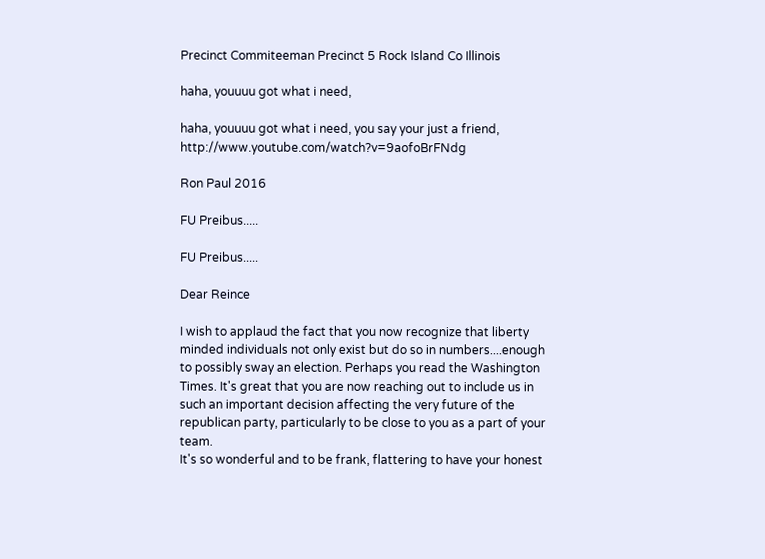Precinct Commiteeman Precinct 5 Rock Island Co Illinois

haha, youuuu got what i need,

haha, youuuu got what i need, you say your just a friend, http://www.youtube.com/watch?v=9aofoBrFNdg

Ron Paul 2016

FU Preibus.....

FU Preibus.....

Dear Reince

I wish to applaud the fact that you now recognize that liberty minded individuals not only exist but do so in numbers....enough to possibly sway an election. Perhaps you read the Washington Times. It's great that you are now reaching out to include us in such an important decision affecting the very future of the republican party, particularly to be close to you as a part of your team.
It's so wonderful and to be frank, flattering to have your honest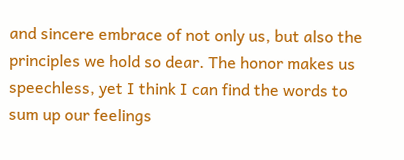and sincere embrace of not only us, but also the principles we hold so dear. The honor makes us speechless, yet I think I can find the words to sum up our feelings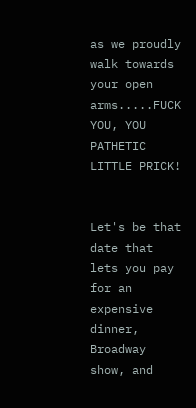as we proudly walk towards your open arms.....FUCK YOU, YOU PATHETIC LITTLE PRICK!


Let's be that date that lets you pay for an expensive dinner, Broadway show, and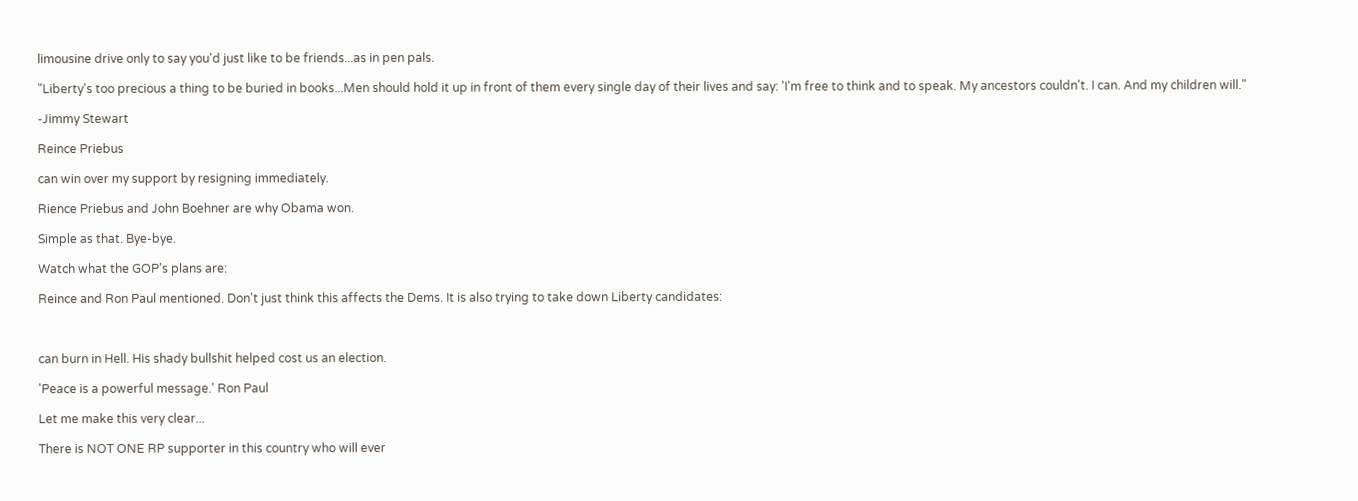limousine drive only to say you'd just like to be friends...as in pen pals.

"Liberty's too precious a thing to be buried in books...Men should hold it up in front of them every single day of their lives and say: 'I'm free to think and to speak. My ancestors couldn't. I can. And my children will."

-Jimmy Stewart

Reince Priebus

can win over my support by resigning immediately.

Rience Priebus and John Boehner are why Obama won.

Simple as that. Bye-bye.

Watch what the GOP's plans are:

Reince and Ron Paul mentioned. Don't just think this affects the Dems. It is also trying to take down Liberty candidates:



can burn in Hell. His shady bullshit helped cost us an election.

'Peace is a powerful message.' Ron Paul

Let me make this very clear...

There is NOT ONE RP supporter in this country who will ever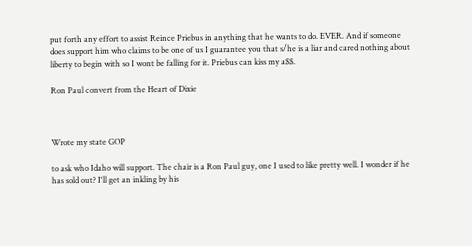put forth any effort to assist Reince Priebus in anything that he wants to do. EVER. And if someone does support him who claims to be one of us I guarantee you that s/he is a liar and cared nothing about liberty to begin with so I wont be falling for it. Priebus can kiss my a$$.

Ron Paul convert from the Heart of Dixie



Wrote my state GOP

to ask who Idaho will support. The chair is a Ron Paul guy, one I used to like pretty well. I wonder if he has sold out? I'll get an inkling by his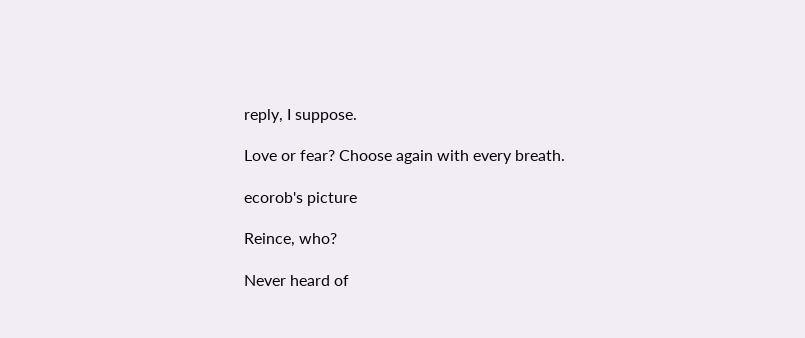reply, I suppose.

Love or fear? Choose again with every breath.

ecorob's picture

Reince, who?

Never heard of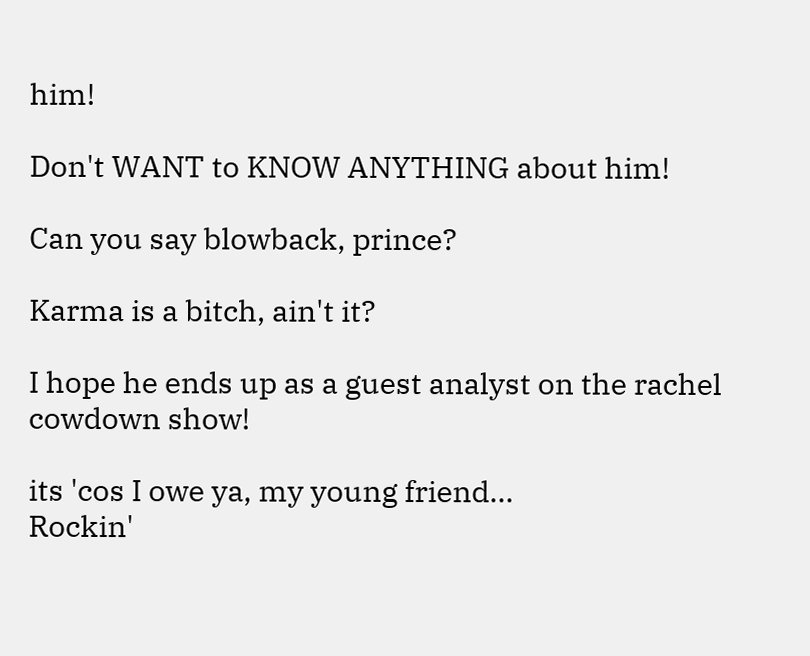him!

Don't WANT to KNOW ANYTHING about him!

Can you say blowback, prince?

Karma is a bitch, ain't it?

I hope he ends up as a guest analyst on the rachel cowdown show!

its 'cos I owe ya, my young friend...
Rockin'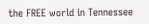the FREE world in Tennessee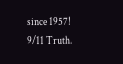since 1957!
9/11 Truth.